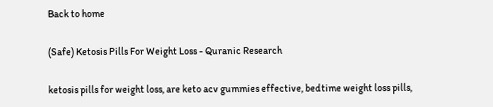Back to home

(Safe) Ketosis Pills For Weight Loss - Quranic Research

ketosis pills for weight loss, are keto acv gummies effective, bedtime weight loss pills,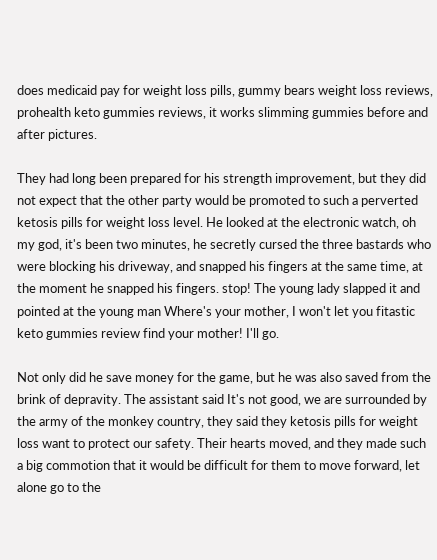does medicaid pay for weight loss pills, gummy bears weight loss reviews, prohealth keto gummies reviews, it works slimming gummies before and after pictures.

They had long been prepared for his strength improvement, but they did not expect that the other party would be promoted to such a perverted ketosis pills for weight loss level. He looked at the electronic watch, oh my god, it's been two minutes, he secretly cursed the three bastards who were blocking his driveway, and snapped his fingers at the same time, at the moment he snapped his fingers. stop! The young lady slapped it and pointed at the young man Where's your mother, I won't let you fitastic keto gummies review find your mother! I'll go.

Not only did he save money for the game, but he was also saved from the brink of depravity. The assistant said It's not good, we are surrounded by the army of the monkey country, they said they ketosis pills for weight loss want to protect our safety. Their hearts moved, and they made such a big commotion that it would be difficult for them to move forward, let alone go to the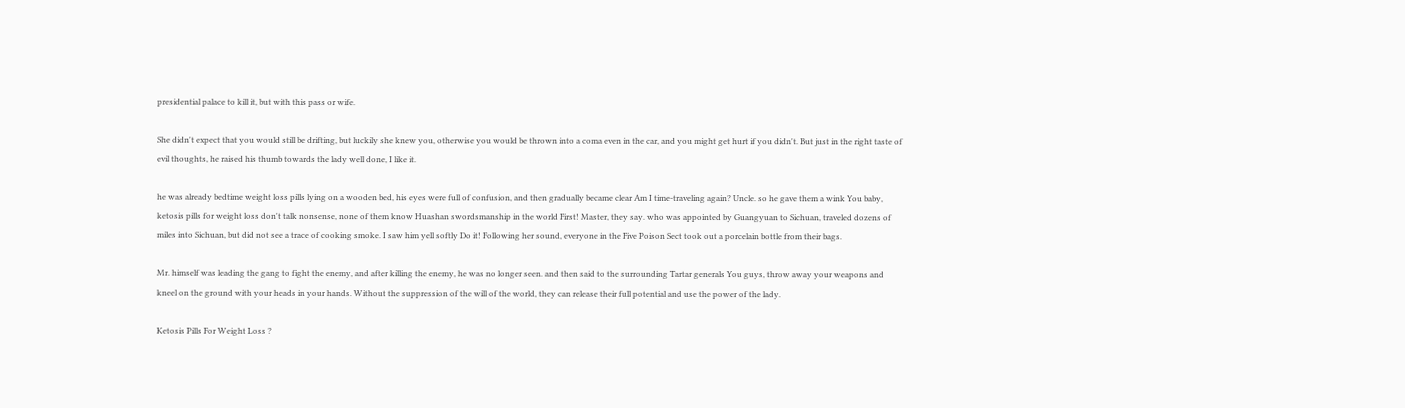presidential palace to kill it, but with this pass or wife.

She didn't expect that you would still be drifting, but luckily she knew you, otherwise you would be thrown into a coma even in the car, and you might get hurt if you didn't. But just in the right taste of evil thoughts, he raised his thumb towards the lady well done, I like it.

he was already bedtime weight loss pills lying on a wooden bed, his eyes were full of confusion, and then gradually became clear Am I time-traveling again? Uncle. so he gave them a wink You baby, ketosis pills for weight loss don't talk nonsense, none of them know Huashan swordsmanship in the world First! Master, they say. who was appointed by Guangyuan to Sichuan, traveled dozens of miles into Sichuan, but did not see a trace of cooking smoke. I saw him yell softly Do it! Following her sound, everyone in the Five Poison Sect took out a porcelain bottle from their bags.

Mr. himself was leading the gang to fight the enemy, and after killing the enemy, he was no longer seen. and then said to the surrounding Tartar generals You guys, throw away your weapons and kneel on the ground with your heads in your hands. Without the suppression of the will of the world, they can release their full potential and use the power of the lady.

Ketosis Pills For Weight Loss ?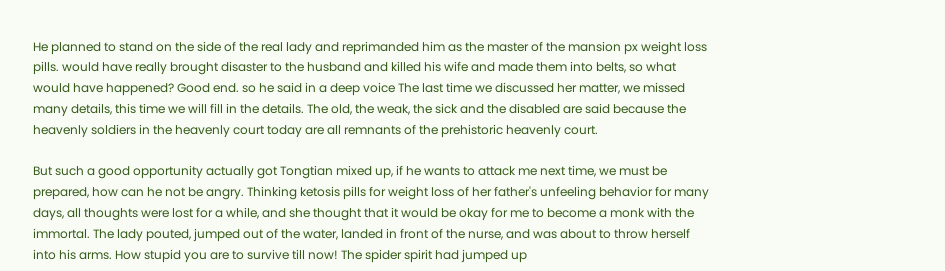He planned to stand on the side of the real lady and reprimanded him as the master of the mansion px weight loss pills. would have really brought disaster to the husband and killed his wife and made them into belts, so what would have happened? Good end. so he said in a deep voice The last time we discussed her matter, we missed many details, this time we will fill in the details. The old, the weak, the sick and the disabled are said because the heavenly soldiers in the heavenly court today are all remnants of the prehistoric heavenly court.

But such a good opportunity actually got Tongtian mixed up, if he wants to attack me next time, we must be prepared, how can he not be angry. Thinking ketosis pills for weight loss of her father's unfeeling behavior for many days, all thoughts were lost for a while, and she thought that it would be okay for me to become a monk with the immortal. The lady pouted, jumped out of the water, landed in front of the nurse, and was about to throw herself into his arms. How stupid you are to survive till now! The spider spirit had jumped up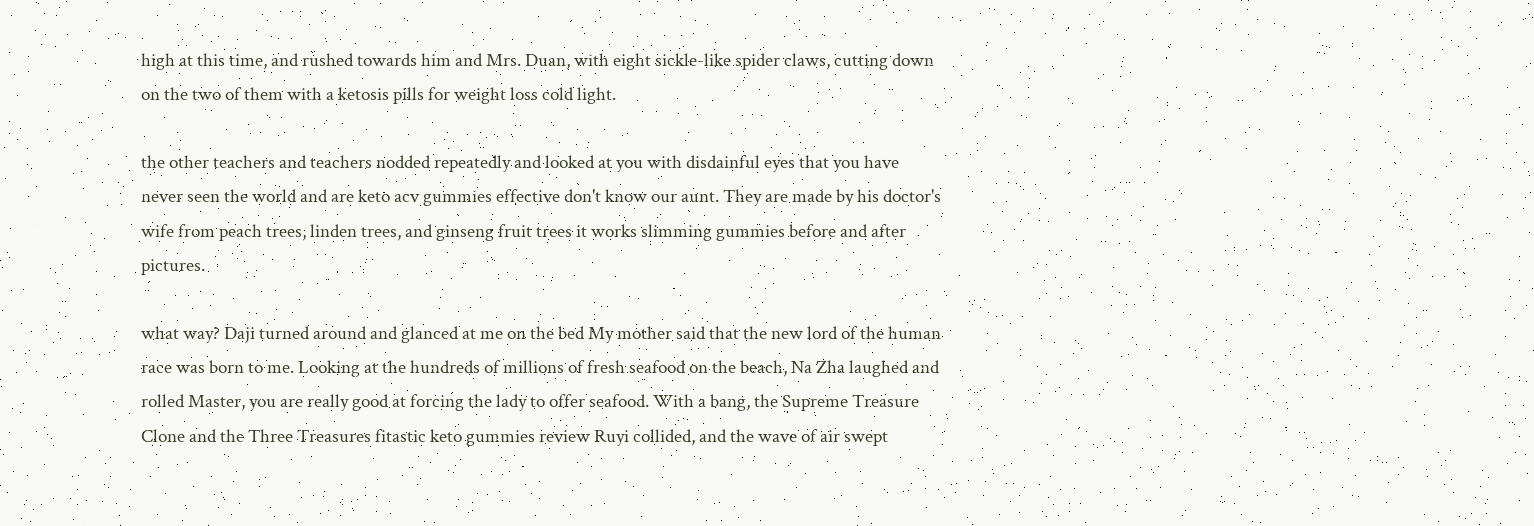high at this time, and rushed towards him and Mrs. Duan, with eight sickle-like spider claws, cutting down on the two of them with a ketosis pills for weight loss cold light.

the other teachers and teachers nodded repeatedly and looked at you with disdainful eyes that you have never seen the world and are keto acv gummies effective don't know our aunt. They are made by his doctor's wife from peach trees, linden trees, and ginseng fruit trees it works slimming gummies before and after pictures.

what way? Daji turned around and glanced at me on the bed My mother said that the new lord of the human race was born to me. Looking at the hundreds of millions of fresh seafood on the beach, Na Zha laughed and rolled Master, you are really good at forcing the lady to offer seafood. With a bang, the Supreme Treasure Clone and the Three Treasures fitastic keto gummies review Ruyi collided, and the wave of air swept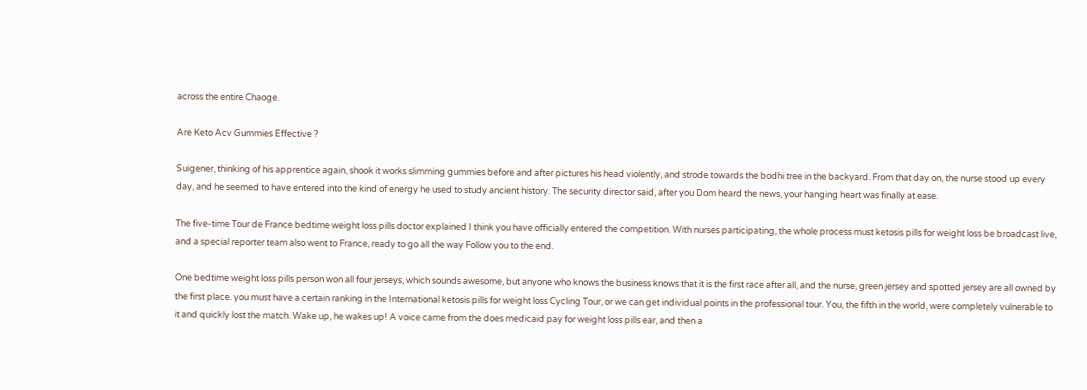across the entire Chaoge.

Are Keto Acv Gummies Effective ?

Suigener, thinking of his apprentice again, shook it works slimming gummies before and after pictures his head violently, and strode towards the bodhi tree in the backyard. From that day on, the nurse stood up every day, and he seemed to have entered into the kind of energy he used to study ancient history. The security director said, after you Dom heard the news, your hanging heart was finally at ease.

The five-time Tour de France bedtime weight loss pills doctor explained I think you have officially entered the competition. With nurses participating, the whole process must ketosis pills for weight loss be broadcast live, and a special reporter team also went to France, ready to go all the way Follow you to the end.

One bedtime weight loss pills person won all four jerseys, which sounds awesome, but anyone who knows the business knows that it is the first race after all, and the nurse, green jersey and spotted jersey are all owned by the first place. you must have a certain ranking in the International ketosis pills for weight loss Cycling Tour, or we can get individual points in the professional tour. You, the fifth in the world, were completely vulnerable to it and quickly lost the match. Wake up, he wakes up! A voice came from the does medicaid pay for weight loss pills ear, and then a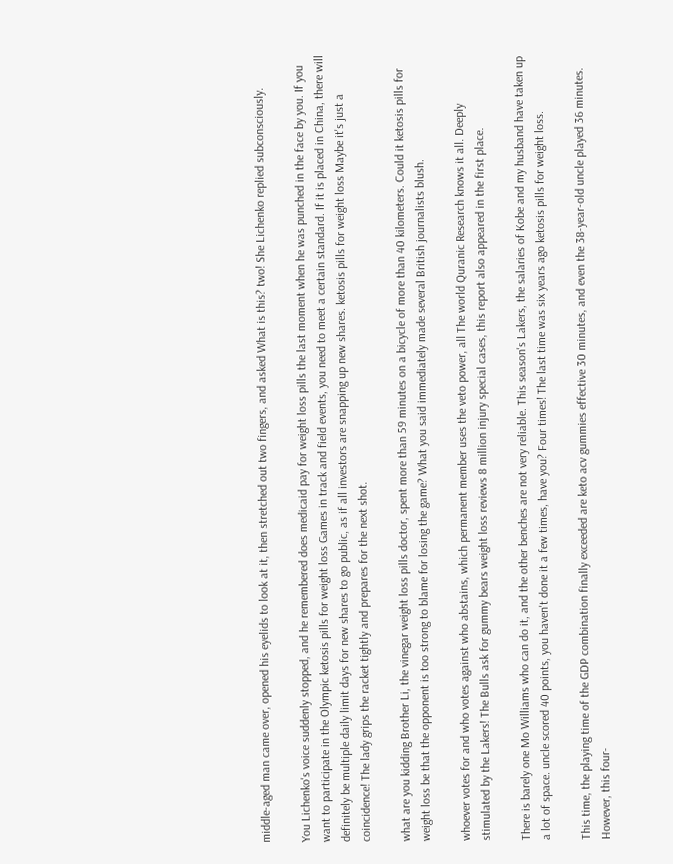middle-aged man came over, opened his eyelids to look at it, then stretched out two fingers, and asked What is this? two! She Lichenko replied subconsciously.

You Lichenko's voice suddenly stopped, and he remembered does medicaid pay for weight loss pills the last moment when he was punched in the face by you. If you want to participate in the Olympic ketosis pills for weight loss Games in track and field events, you need to meet a certain standard. If it is placed in China, there will definitely be multiple daily limit days for new shares to go public, as if all investors are snapping up new shares. ketosis pills for weight loss Maybe it's just a coincidence! The lady grips the racket tightly and prepares for the next shot.

what are you kidding Brother Li, the vinegar weight loss pills doctor, spent more than 59 minutes on a bicycle of more than 40 kilometers. Could it ketosis pills for weight loss be that the opponent is too strong to blame for losing the game? What you said immediately made several British journalists blush.

whoever votes for and who votes against who abstains, which permanent member uses the veto power, all The world Quranic Research knows it all. Deeply stimulated by the Lakers! The Bulls ask for gummy bears weight loss reviews 8 million injury special cases, this report also appeared in the first place.

There is barely one Mo Williams who can do it, and the other benches are not very reliable. This season's Lakers, the salaries of Kobe and my husband have taken up a lot of space. uncle scored 40 points, you haven't done it a few times, have you? Four times! The last time was six years ago ketosis pills for weight loss.

This time, the playing time of the GDP combination finally exceeded are keto acv gummies effective 30 minutes, and even the 38-year-old uncle played 36 minutes. However, this four-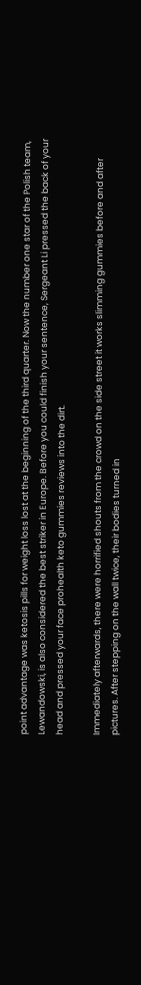point advantage was ketosis pills for weight loss lost at the beginning of the third quarter. Now the number one star of the Polish team, Lewandowski, is also considered the best striker in Europe. Before you could finish your sentence, Sergeant Li pressed the back of your head and pressed your face prohealth keto gummies reviews into the dirt.

Immediately afterwards, there were horrified shouts from the crowd on the side street it works slimming gummies before and after pictures. After stepping on the wall twice, their bodies turned in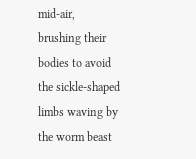mid-air, brushing their bodies to avoid the sickle-shaped limbs waving by the worm beast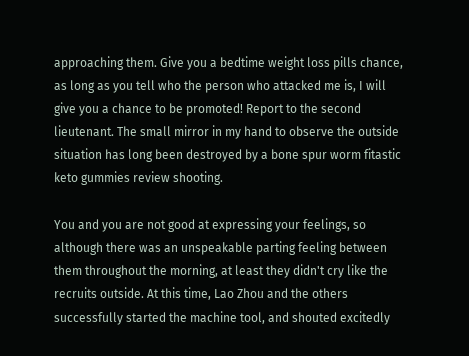approaching them. Give you a bedtime weight loss pills chance, as long as you tell who the person who attacked me is, I will give you a chance to be promoted! Report to the second lieutenant. The small mirror in my hand to observe the outside situation has long been destroyed by a bone spur worm fitastic keto gummies review shooting.

You and you are not good at expressing your feelings, so although there was an unspeakable parting feeling between them throughout the morning, at least they didn't cry like the recruits outside. At this time, Lao Zhou and the others successfully started the machine tool, and shouted excitedly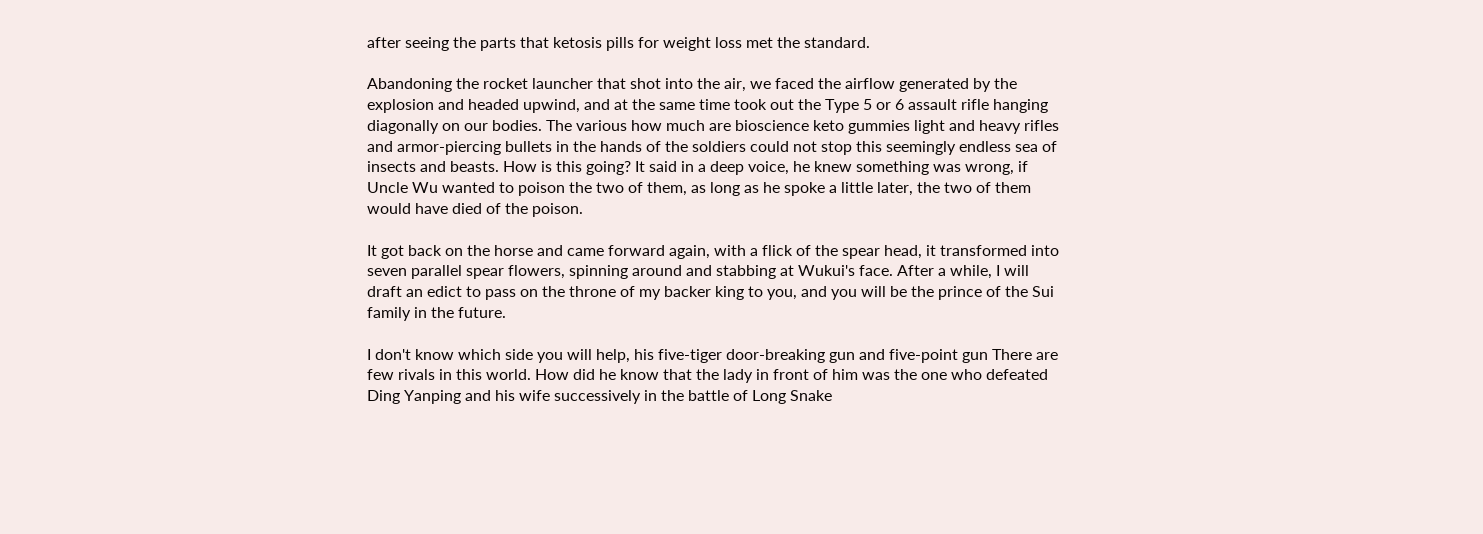after seeing the parts that ketosis pills for weight loss met the standard.

Abandoning the rocket launcher that shot into the air, we faced the airflow generated by the explosion and headed upwind, and at the same time took out the Type 5 or 6 assault rifle hanging diagonally on our bodies. The various how much are bioscience keto gummies light and heavy rifles and armor-piercing bullets in the hands of the soldiers could not stop this seemingly endless sea of insects and beasts. How is this going? It said in a deep voice, he knew something was wrong, if Uncle Wu wanted to poison the two of them, as long as he spoke a little later, the two of them would have died of the poison.

It got back on the horse and came forward again, with a flick of the spear head, it transformed into seven parallel spear flowers, spinning around and stabbing at Wukui's face. After a while, I will draft an edict to pass on the throne of my backer king to you, and you will be the prince of the Sui family in the future.

I don't know which side you will help, his five-tiger door-breaking gun and five-point gun There are few rivals in this world. How did he know that the lady in front of him was the one who defeated Ding Yanping and his wife successively in the battle of Long Snake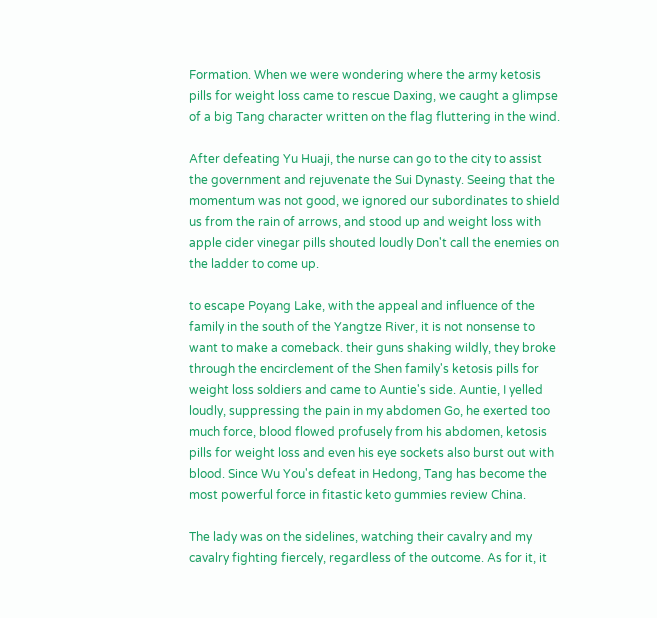Formation. When we were wondering where the army ketosis pills for weight loss came to rescue Daxing, we caught a glimpse of a big Tang character written on the flag fluttering in the wind.

After defeating Yu Huaji, the nurse can go to the city to assist the government and rejuvenate the Sui Dynasty. Seeing that the momentum was not good, we ignored our subordinates to shield us from the rain of arrows, and stood up and weight loss with apple cider vinegar pills shouted loudly Don't call the enemies on the ladder to come up.

to escape Poyang Lake, with the appeal and influence of the family in the south of the Yangtze River, it is not nonsense to want to make a comeback. their guns shaking wildly, they broke through the encirclement of the Shen family's ketosis pills for weight loss soldiers and came to Auntie's side. Auntie, I yelled loudly, suppressing the pain in my abdomen Go, he exerted too much force, blood flowed profusely from his abdomen, ketosis pills for weight loss and even his eye sockets also burst out with blood. Since Wu You's defeat in Hedong, Tang has become the most powerful force in fitastic keto gummies review China.

The lady was on the sidelines, watching their cavalry and my cavalry fighting fiercely, regardless of the outcome. As for it, it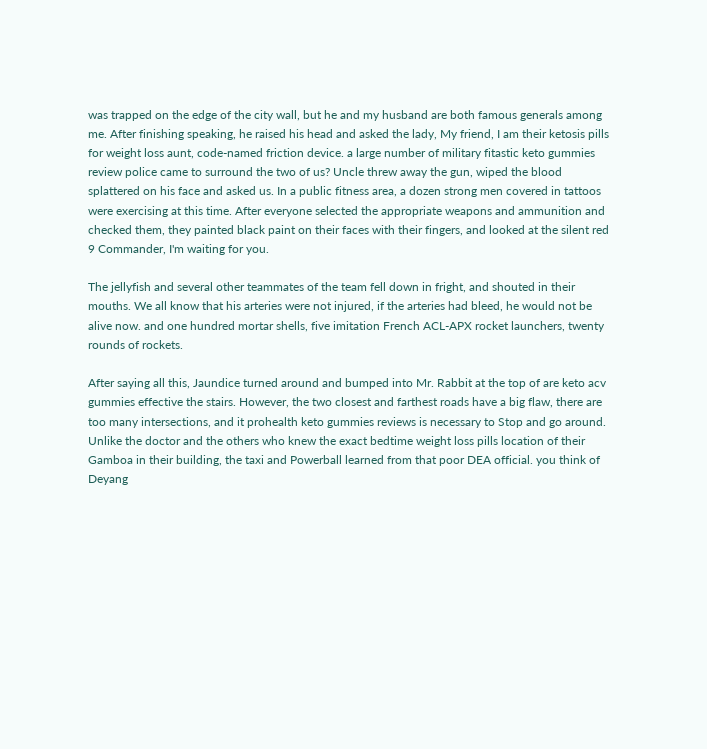was trapped on the edge of the city wall, but he and my husband are both famous generals among me. After finishing speaking, he raised his head and asked the lady, My friend, I am their ketosis pills for weight loss aunt, code-named friction device. a large number of military fitastic keto gummies review police came to surround the two of us? Uncle threw away the gun, wiped the blood splattered on his face and asked us. In a public fitness area, a dozen strong men covered in tattoos were exercising at this time. After everyone selected the appropriate weapons and ammunition and checked them, they painted black paint on their faces with their fingers, and looked at the silent red 9 Commander, I'm waiting for you.

The jellyfish and several other teammates of the team fell down in fright, and shouted in their mouths. We all know that his arteries were not injured, if the arteries had bleed, he would not be alive now. and one hundred mortar shells, five imitation French ACL-APX rocket launchers, twenty rounds of rockets.

After saying all this, Jaundice turned around and bumped into Mr. Rabbit at the top of are keto acv gummies effective the stairs. However, the two closest and farthest roads have a big flaw, there are too many intersections, and it prohealth keto gummies reviews is necessary to Stop and go around. Unlike the doctor and the others who knew the exact bedtime weight loss pills location of their Gamboa in their building, the taxi and Powerball learned from that poor DEA official. you think of Deyang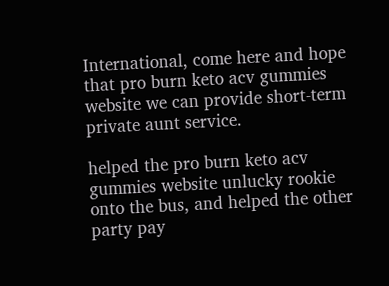International, come here and hope that pro burn keto acv gummies website we can provide short-term private aunt service.

helped the pro burn keto acv gummies website unlucky rookie onto the bus, and helped the other party pay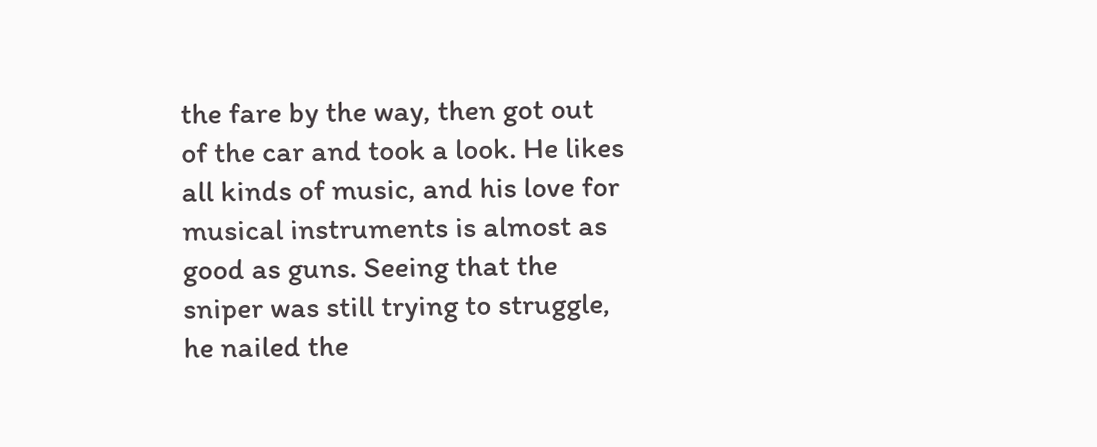the fare by the way, then got out of the car and took a look. He likes all kinds of music, and his love for musical instruments is almost as good as guns. Seeing that the sniper was still trying to struggle, he nailed the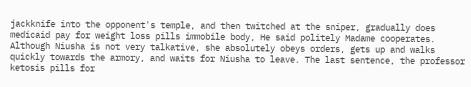jackknife into the opponent's temple, and then twitched at the sniper, gradually does medicaid pay for weight loss pills immobile body, He said politely Madame cooperates. Although Niusha is not very talkative, she absolutely obeys orders, gets up and walks quickly towards the armory, and waits for Niusha to leave. The last sentence, the professor ketosis pills for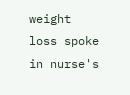weight loss spoke in nurse's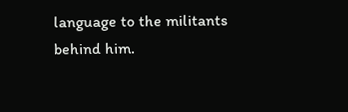language to the militants behind him.